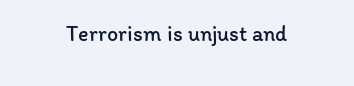Terrorism is unjust and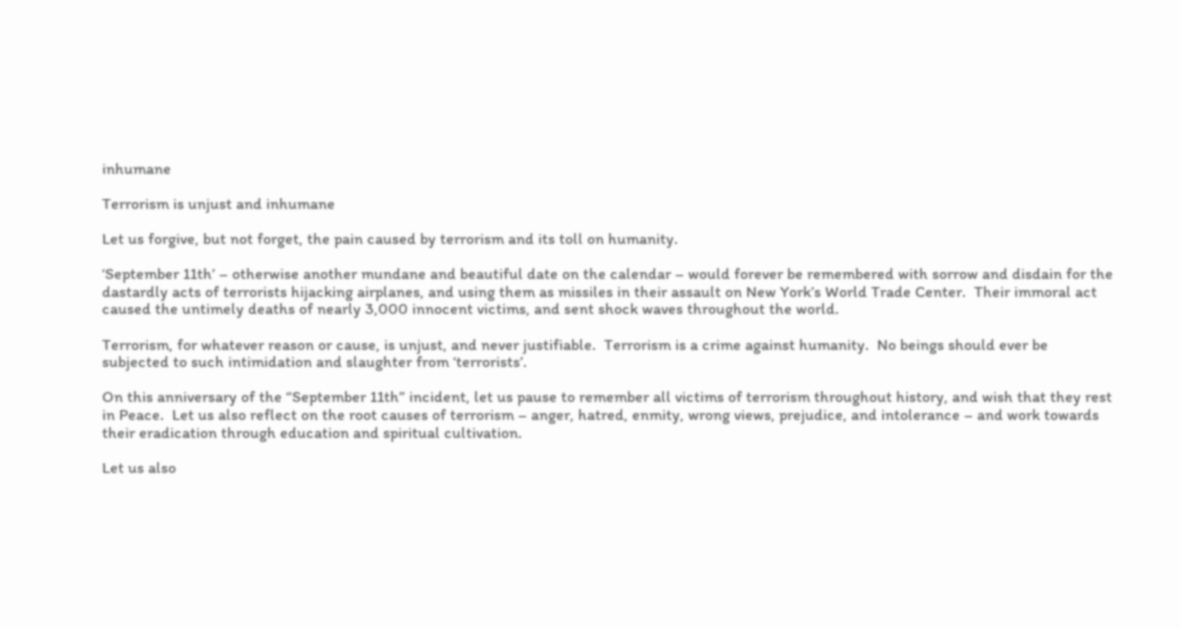inhumane

Terrorism is unjust and inhumane

Let us forgive, but not forget, the pain caused by terrorism and its toll on humanity.

‘September 11th’ – otherwise another mundane and beautiful date on the calendar – would forever be remembered with sorrow and disdain for the dastardly acts of terrorists hijacking airplanes, and using them as missiles in their assault on New York’s World Trade Center.  Their immoral act caused the untimely deaths of nearly 3,000 innocent victims, and sent shock waves throughout the world.

Terrorism, for whatever reason or cause, is unjust, and never justifiable.  Terrorism is a crime against humanity.  No beings should ever be subjected to such intimidation and slaughter from ‘terrorists’.

On this anniversary of the “September 11th” incident, let us pause to remember all victims of terrorism throughout history, and wish that they rest in Peace.  Let us also reflect on the root causes of terrorism – anger, hatred, enmity, wrong views, prejudice, and intolerance – and work towards their eradication through education and spiritual cultivation.

Let us also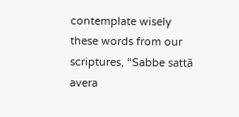contemplate wisely these words from our scriptures, “Sabbe sattā avera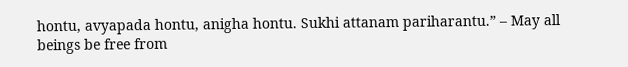hontu, avyapada hontu, anigha hontu. Sukhi attanam pariharantu.” – May all beings be free from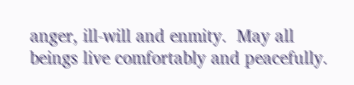anger, ill-will and enmity.  May all beings live comfortably and peacefully.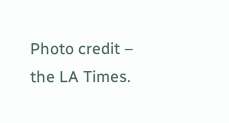Photo credit – the LA Times.